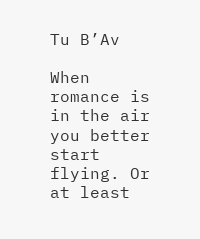Tu B’Av

When romance is in the air you better start flying. Or at least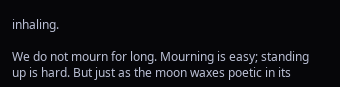inhaling.

We do not mourn for long. Mourning is easy; standing up is hard. But just as the moon waxes poetic in its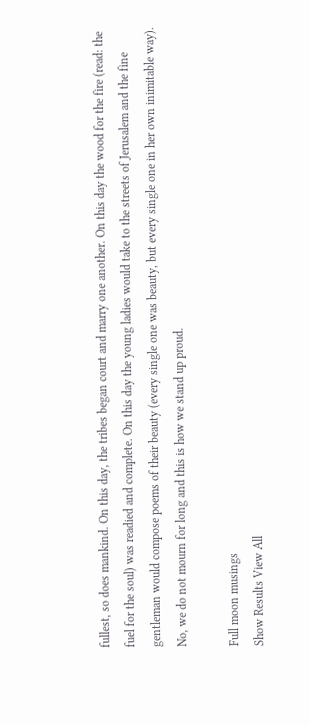fullest, so does mankind. On this day, the tribes began court and marry one another. On this day the wood for the fire (read: the fuel for the soul) was readied and complete. On this day the young ladies would take to the streets of Jerusalem and the fine gentleman would compose poems of their beauty (every single one was beauty, but every single one in her own inimitable way). No, we do not mourn for long and this is how we stand up proud.

Full moon musings
Show Results View All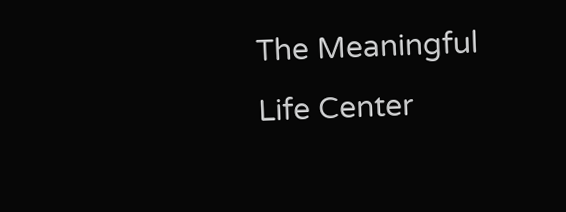The Meaningful Life Center